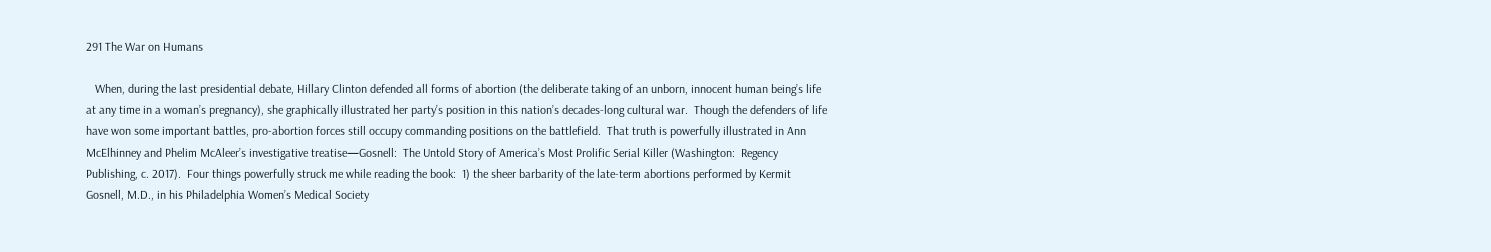291 The War on Humans

   When, during the last presidential debate, Hillary Clinton defended all forms of abortion (the deliberate taking of an unborn, innocent human being’s life at any time in a woman’s pregnancy), she graphically illustrated her party’s position in this nation’s decades-long cultural war.  Though the defenders of life have won some important battles, pro-abortion forces still occupy commanding positions on the battlefield.  That truth is powerfully illustrated in Ann McElhinney and Phelim McAleer’s investigative treatise—Gosnell:  The Untold Story of America’s Most Prolific Serial Killer (Washington:  Regency Publishing, c. 2017).  Four things powerfully struck me while reading the book:  1) the sheer barbarity of the late-term abortions performed by Kermit Gosnell, M.D., in his Philadelphia Women’s Medical Society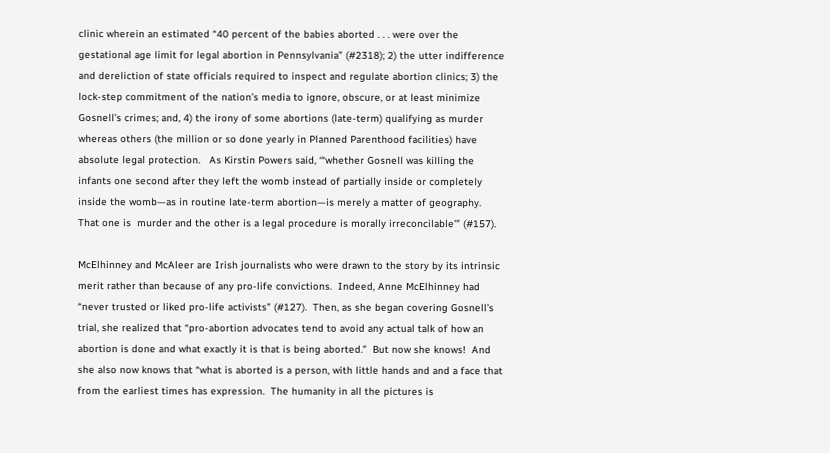clinic wherein an estimated “40 percent of the babies aborted . . . were over the gestational age limit for legal abortion in Pennsylvania” (#2318); 2) the utter indifference and dereliction of state officials required to inspect and regulate abortion clinics; 3) the lock-step commitment of the nation’s media to ignore, obscure, or at least minimize Gosnell’s crimes; and, 4) the irony of some abortions (late-term) qualifying as murder whereas others (the million or so done yearly in Planned Parenthood facilities) have absolute legal protection.   As Kirstin Powers said, ‘“whether Gosnell was killing the infants one second after they left the womb instead of partially inside or completely inside the womb—as in routine late-term abortion—is merely a matter of geography.  That one is  murder and the other is a legal procedure is morally irreconcilable’” (#157).

McElhinney and McAleer are Irish journalists who were drawn to the story by its intrinsic merit rather than because of any pro-life convictions.  Indeed, Anne McElhinney had “never trusted or liked pro-life activists” (#127).  Then, as she began covering Gosnell’s trial, she realized that “pro-abortion advocates tend to avoid any actual talk of how an abortion is done and what exactly it is that is being aborted.”  But now she knows!  And she also now knows that “what is aborted is a person, with little hands and and a face that from the earliest times has expression.  The humanity in all the pictures is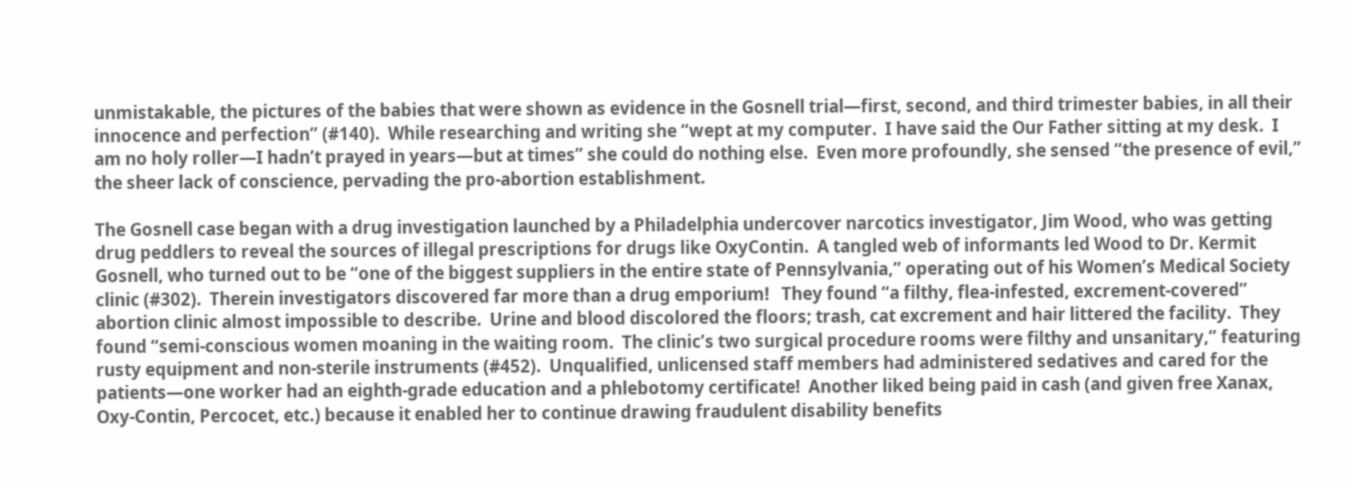unmistakable, the pictures of the babies that were shown as evidence in the Gosnell trial—first, second, and third trimester babies, in all their innocence and perfection” (#140).  While researching and writing she “wept at my computer.  I have said the Our Father sitting at my desk.  I am no holy roller—I hadn’t prayed in years—but at times” she could do nothing else.  Even more profoundly, she sensed “the presence of evil,” the sheer lack of conscience, pervading the pro-abortion establishment.

The Gosnell case began with a drug investigation launched by a Philadelphia undercover narcotics investigator, Jim Wood, who was getting drug peddlers to reveal the sources of illegal prescriptions for drugs like OxyContin.  A tangled web of informants led Wood to Dr. Kermit Gosnell, who turned out to be “one of the biggest suppliers in the entire state of Pennsylvania,” operating out of his Women’s Medical Society clinic (#302).  Therein investigators discovered far more than a drug emporium!   They found “a filthy, flea-infested, excrement-covered” abortion clinic almost impossible to describe.  Urine and blood discolored the floors; trash, cat excrement and hair littered the facility.  They found “semi-conscious women moaning in the waiting room.  The clinic’s two surgical procedure rooms were filthy and unsanitary,” featuring rusty equipment and non-sterile instruments (#452).  Unqualified, unlicensed staff members had administered sedatives and cared for the patients—one worker had an eighth-grade education and a phlebotomy certificate!  Another liked being paid in cash (and given free Xanax, Oxy-Contin, Percocet, etc.) because it enabled her to continue drawing fraudulent disability benefits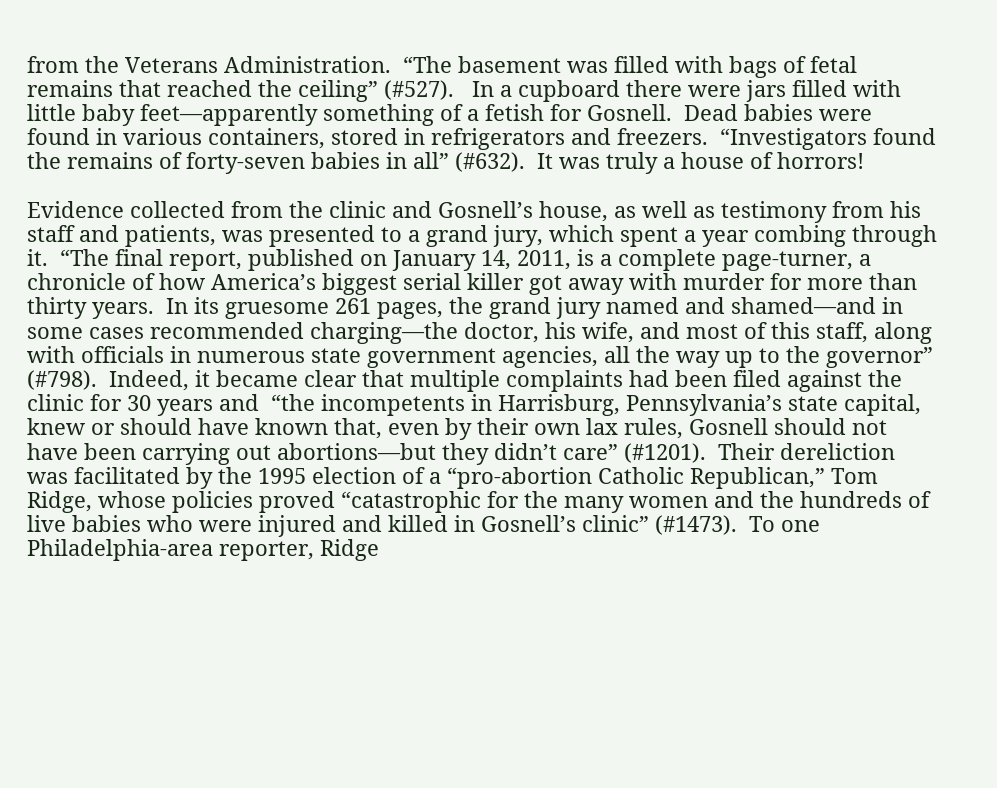from the Veterans Administration.  “The basement was filled with bags of fetal remains that reached the ceiling” (#527).   In a cupboard there were jars filled with little baby feet—apparently something of a fetish for Gosnell.  Dead babies were found in various containers, stored in refrigerators and freezers.  “Investigators found the remains of forty-seven babies in all” (#632).  It was truly a house of horrors!

Evidence collected from the clinic and Gosnell’s house, as well as testimony from his staff and patients, was presented to a grand jury, which spent a year combing through it.  “The final report, published on January 14, 2011, is a complete page-turner, a chronicle of how America’s biggest serial killer got away with murder for more than thirty years.  In its gruesome 261 pages, the grand jury named and shamed—and in some cases recommended charging—the doctor, his wife, and most of this staff, along with officials in numerous state government agencies, all the way up to the governor” (#798).  Indeed, it became clear that multiple complaints had been filed against the clinic for 30 years and  “the incompetents in Harrisburg, Pennsylvania’s state capital, knew or should have known that, even by their own lax rules, Gosnell should not have been carrying out abortions—but they didn’t care” (#1201).  Their dereliction was facilitated by the 1995 election of a “pro-abortion Catholic Republican,” Tom Ridge, whose policies proved “catastrophic for the many women and the hundreds of live babies who were injured and killed in Gosnell’s clinic” (#1473).  To one Philadelphia-area reporter, Ridge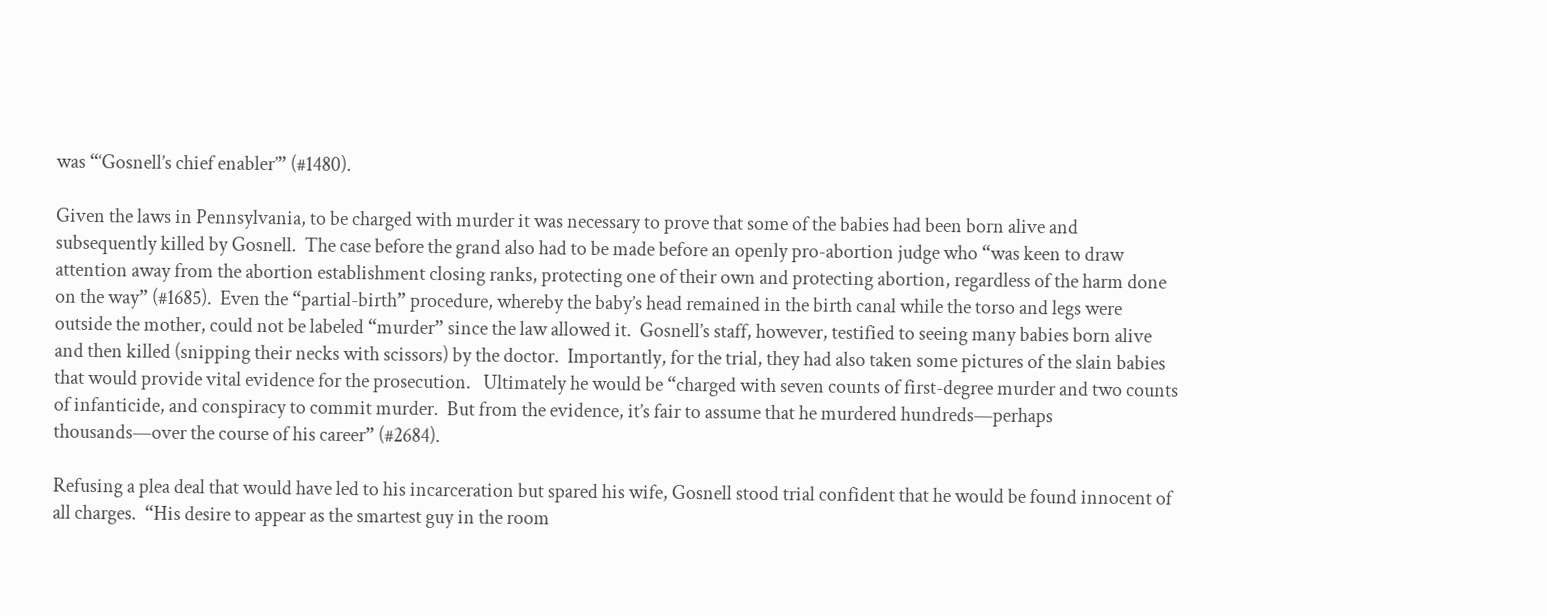was “‘Gosnell’s chief enabler’” (#1480).

Given the laws in Pennsylvania, to be charged with murder it was necessary to prove that some of the babies had been born alive and subsequently killed by Gosnell.  The case before the grand also had to be made before an openly pro-abortion judge who “was keen to draw attention away from the abortion establishment closing ranks, protecting one of their own and protecting abortion, regardless of the harm done on the way” (#1685).  Even the “partial-birth” procedure, whereby the baby’s head remained in the birth canal while the torso and legs were outside the mother, could not be labeled “murder” since the law allowed it.  Gosnell’s staff, however, testified to seeing many babies born alive and then killed (snipping their necks with scissors) by the doctor.  Importantly, for the trial, they had also taken some pictures of the slain babies that would provide vital evidence for the prosecution.   Ultimately he would be “charged with seven counts of first-degree murder and two counts of infanticide, and conspiracy to commit murder.  But from the evidence, it’s fair to assume that he murdered hundreds—perhaps thousands—over the course of his career” (#2684).

Refusing a plea deal that would have led to his incarceration but spared his wife, Gosnell stood trial confident that he would be found innocent of all charges.  “His desire to appear as the smartest guy in the room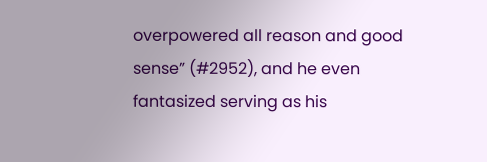overpowered all reason and good sense” (#2952), and he even fantasized serving as his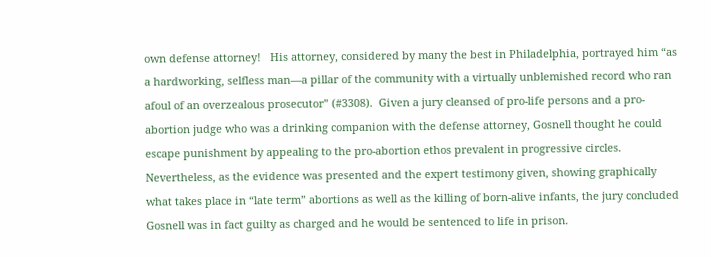own defense attorney!   His attorney, considered by many the best in Philadelphia, portrayed him “as a hardworking, selfless man—a pillar of the community with a virtually unblemished record who ran afoul of an overzealous prosecutor” (#3308).  Given a jury cleansed of pro-life persons and a pro-abortion judge who was a drinking companion with the defense attorney, Gosnell thought he could escape punishment by appealing to the pro-abortion ethos prevalent in progressive circles.  Nevertheless, as the evidence was presented and the expert testimony given, showing graphically what takes place in “late term” abortions as well as the killing of born-alive infants, the jury concluded Gosnell was in fact guilty as charged and he would be sentenced to life in prison.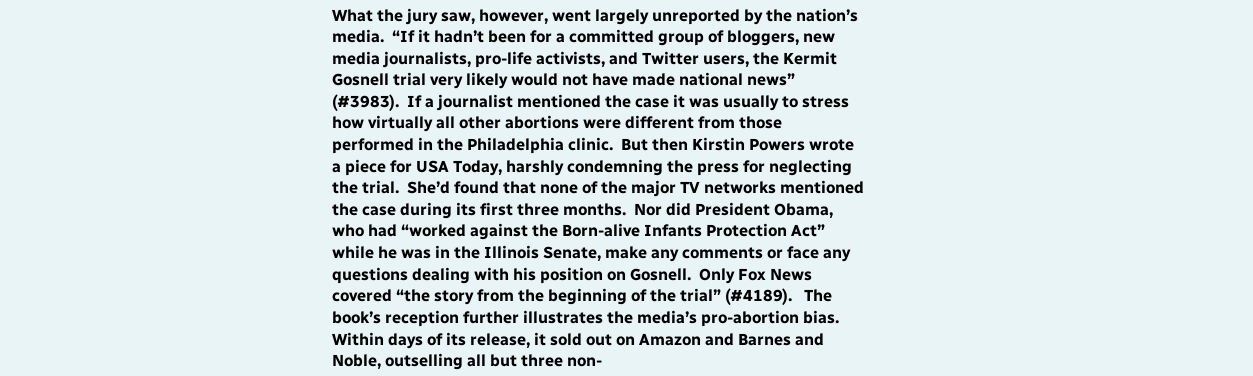What the jury saw, however, went largely unreported by the nation’s media.  “If it hadn’t been for a committed group of bloggers, new media journalists, pro-life activists, and Twitter users, the Kermit Gosnell trial very likely would not have made national news” (#3983).  If a journalist mentioned the case it was usually to stress how virtually all other abortions were different from those performed in the Philadelphia clinic.  But then Kirstin Powers wrote a piece for USA Today, harshly condemning the press for neglecting the trial.  She’d found that none of the major TV networks mentioned the case during its first three months.  Nor did President Obama, who had “worked against the Born-alive Infants Protection Act” while he was in the Illinois Senate, make any comments or face any questions dealing with his position on Gosnell.  Only Fox News covered “the story from the beginning of the trial” (#4189).   The book’s reception further illustrates the media’s pro-abortion bias.  Within days of its release, it sold out on Amazon and Barnes and Noble, outselling all but three non-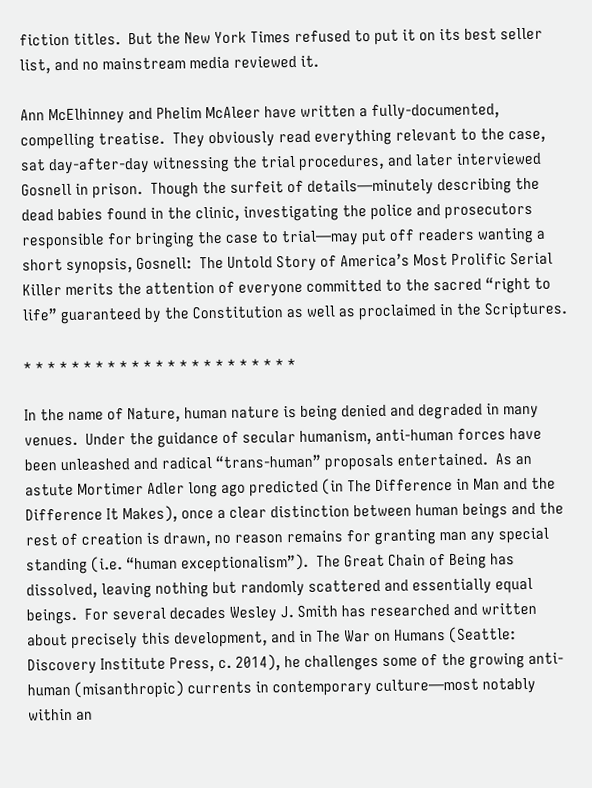fiction titles.  But the New York Times refused to put it on its best seller list, and no mainstream media reviewed it.

Ann McElhinney and Phelim McAleer have written a fully-documented, compelling treatise.  They obviously read everything relevant to the case, sat day-after-day witnessing the trial procedures, and later interviewed Gosnell in prison.  Though the surfeit of details—minutely describing the dead babies found in the clinic, investigating the police and prosecutors responsible for bringing the case to trial—may put off readers wanting a short synopsis, Gosnell:  The Untold Story of America’s Most Prolific Serial Killer merits the attention of everyone committed to the sacred “right to life” guaranteed by the Constitution as well as proclaimed in the Scriptures.

* * * * * * * * * * * * * * * * * * * * * * *

In the name of Nature, human nature is being denied and degraded in many venues.  Under the guidance of secular humanism, anti-human forces have been unleashed and radical “trans-human” proposals entertained.  As an astute Mortimer Adler long ago predicted (in The Difference in Man and the Difference It Makes), once a clear distinction between human beings and the rest of creation is drawn, no reason remains for granting man any special standing (i.e. “human exceptionalism”).  The Great Chain of Being has dissolved, leaving nothing but randomly scattered and essentially equal beings.  For several decades Wesley J. Smith has researched and written about precisely this development, and in The War on Humans (Seattle:  Discovery Institute Press, c. 2014), he challenges some of the growing anti-human (misanthropic) currents in contemporary culture—most notably within an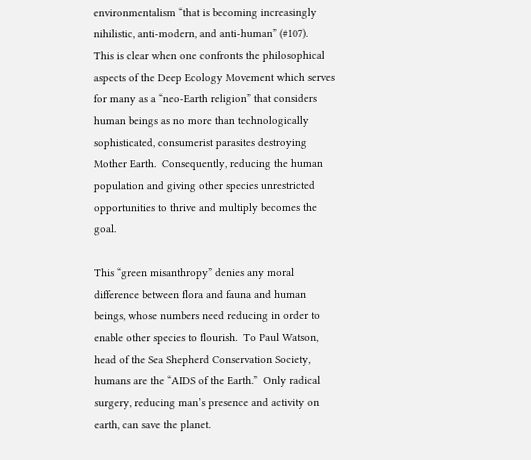environmentalism “that is becoming increasingly nihilistic, anti-modern, and anti-human” (#107).   This is clear when one confronts the philosophical aspects of the Deep Ecology Movement which serves for many as a “neo-Earth religion” that considers  human beings as no more than technologically sophisticated, consumerist parasites destroying Mother Earth.  Consequently, reducing the human population and giving other species unrestricted opportunities to thrive and multiply becomes the goal.

This “green misanthropy” denies any moral difference between flora and fauna and human beings, whose numbers need reducing in order to enable other species to flourish.  To Paul Watson, head of the Sea Shepherd Conservation Society, humans are the “AIDS of the Earth.”  Only radical surgery, reducing man’s presence and activity on earth, can save the planet.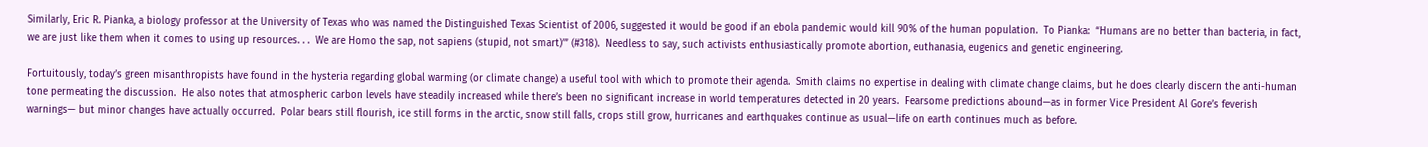Similarly, Eric R. Pianka, a biology professor at the University of Texas who was named the Distinguished Texas Scientist of 2006, suggested it would be good if an ebola pandemic would kill 90% of the human population.  To Pianka:  “Humans are no better than bacteria, in fact, we are just like them when it comes to using up resources. . .  We are Homo the sap, not sapiens (stupid, not smart)’” (#318).  Needless to say, such activists enthusiastically promote abortion, euthanasia, eugenics and genetic engineering.

Fortuitously, today’s green misanthropists have found in the hysteria regarding global warming (or climate change) a useful tool with which to promote their agenda.  Smith claims no expertise in dealing with climate change claims, but he does clearly discern the anti-human tone permeating the discussion.  He also notes that atmospheric carbon levels have steadily increased while there’s been no significant increase in world temperatures detected in 20 years.  Fearsome predictions abound—as in former Vice President Al Gore’s feverish warnings— but minor changes have actually occurred.  Polar bears still flourish, ice still forms in the arctic, snow still falls, crops still grow, hurricanes and earthquakes continue as usual—life on earth continues much as before.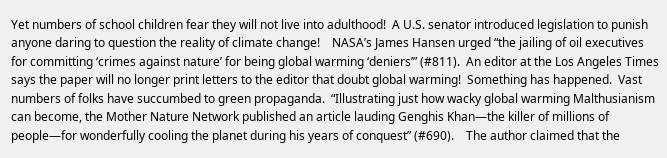Yet numbers of school children fear they will not live into adulthood!  A U.S. senator introduced legislation to punish anyone daring to question the reality of climate change!    NASA’s James Hansen urged “the jailing of oil executives for committing ‘crimes against nature’ for being global warming ‘deniers’” (#811).  An editor at the Los Angeles Times says the paper will no longer print letters to the editor that doubt global warming!  Something has happened.  Vast numbers of folks have succumbed to green propaganda.  “Illustrating just how wacky global warming Malthusianism can become, the Mother Nature Network published an article lauding Genghis Khan—the killer of millions of people—for wonderfully cooling the planet during his years of conquest” (#690).    The author claimed that the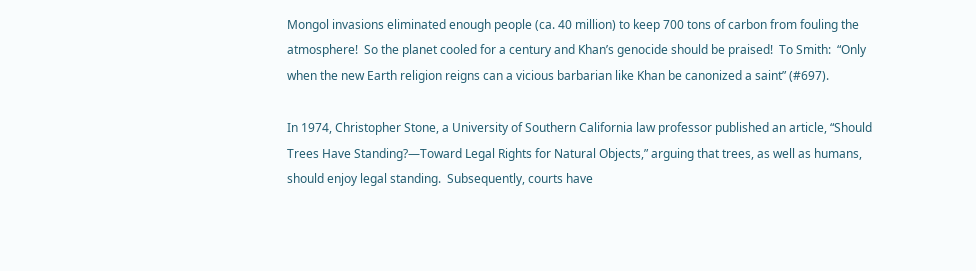Mongol invasions eliminated enough people (ca. 40 million) to keep 700 tons of carbon from fouling the atmosphere!  So the planet cooled for a century and Khan’s genocide should be praised!  To Smith:  “Only when the new Earth religion reigns can a vicious barbarian like Khan be canonized a saint” (#697).

In 1974, Christopher Stone, a University of Southern California law professor published an article, “Should Trees Have Standing?—Toward Legal Rights for Natural Objects,” arguing that trees, as well as humans, should enjoy legal standing.  Subsequently, courts have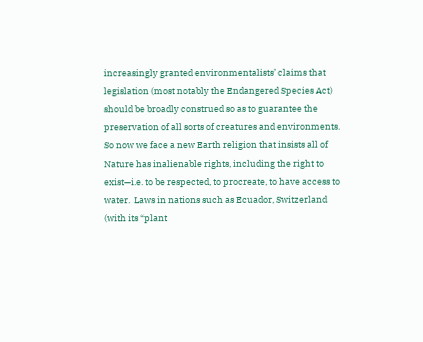increasingly granted environmentalists’ claims that legislation (most notably the Endangered Species Act) should be broadly construed so as to guarantee the preservation of all sorts of creatures and environments.  So now we face a new Earth religion that insists all of Nature has inalienable rights, including the right to exist—i.e. to be respected, to procreate, to have access to water.  Laws in nations such as Ecuador, Switzerland (with its “plant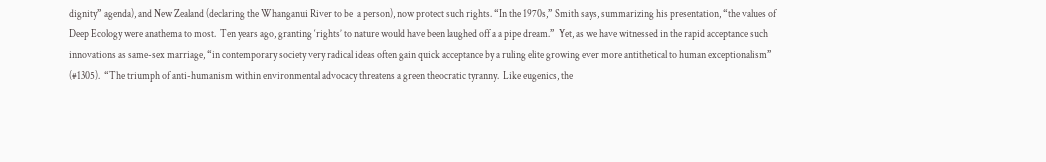dignity” agenda), and New Zealand (declaring the Whanganui River to be  a person), now protect such rights. “In the 1970s,” Smith says, summarizing his presentation, “the values of Deep Ecology were anathema to most.  Ten years ago, granting ‘rights’ to nature would have been laughed off a a pipe dream.”  Yet, as we have witnessed in the rapid acceptance such innovations as same-sex marriage, “in contemporary society very radical ideas often gain quick acceptance by a ruling elite growing ever more antithetical to human exceptionalism” (#1305).  “The triumph of anti-humanism within environmental advocacy threatens a green theocratic tyranny.  Like eugenics, the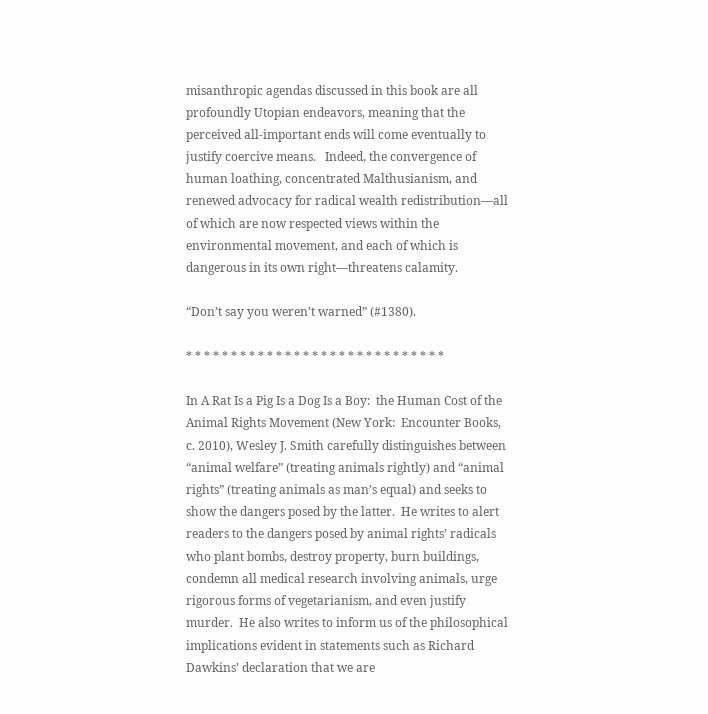misanthropic agendas discussed in this book are all profoundly Utopian endeavors, meaning that the perceived all-important ends will come eventually to justify coercive means.   Indeed, the convergence of human loathing, concentrated Malthusianism, and renewed advocacy for radical wealth redistribution—all of which are now respected views within the environmental movement, and each of which is dangerous in its own right—threatens calamity.

“Don’t say you weren’t warned” (#1380).

* * * * * * * * * * * * * * * * * * * * * * * * * * * * *

In A Rat Is a Pig Is a Dog Is a Boy:  the Human Cost of the Animal Rights Movement (New York:  Encounter Books, c. 2010), Wesley J. Smith carefully distinguishes between “animal welfare” (treating animals rightly) and “animal rights” (treating animals as man’s equal) and seeks to show the dangers posed by the latter.  He writes to alert readers to the dangers posed by animal rights’ radicals who plant bombs, destroy property, burn buildings, condemn all medical research involving animals, urge rigorous forms of vegetarianism, and even justify murder.  He also writes to inform us of the philosophical implications evident in statements such as Richard Dawkins’ declaration that we are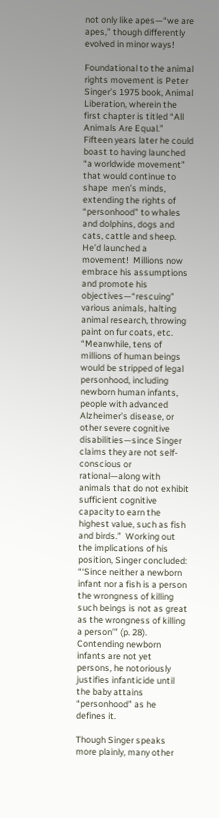not only like apes—“we are apes,” though differently evolved in minor ways!

Foundational to the animal rights movement is Peter Singer’s 1975 book, Animal Liberation, wherein the first chapter is titled “All Animals Are Equal.”  Fifteen years later he could boast to having launched “a worldwide movement” that would continue to shape  men’s minds, extending the rights of “personhood” to whales and dolphins, dogs and cats, cattle and sheep.  He’d launched a movement!  Millions now embrace his assumptions and promote his objectives—“rescuing” various animals, halting animal research, throwing paint on fur coats, etc.  “Meanwhile, tens of millions of human beings would be stripped of legal personhood, including newborn human infants, people with advanced Alzheimer’s disease, or other severe cognitive disabilities—since Singer claims they are not self-conscious or rational—along with animals that do not exhibit sufficient cognitive capacity to earn the highest value, such as fish and birds.”  Working out the implications of his position, Singer concluded:  “‘Since neither a newborn infant nor a fish is a person the wrongness of killing such beings is not as great as the wrongness of killing a person’” (p. 28).   Contending newborn infants are not yet persons, he notoriously justifies infanticide until the baby attains “personhood” as he defines it.

Though Singer speaks more plainly, many other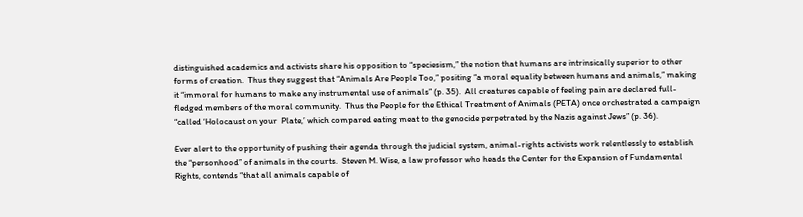distinguished academics and activists share his opposition to “speciesism,” the notion that humans are intrinsically superior to other forms of creation.  Thus they suggest that “Animals Are People Too,” positing “a moral equality between humans and animals,” making it “immoral for humans to make any instrumental use of animals” (p. 35).  All creatures capable of feeling pain are declared full-fledged members of the moral community.  Thus the People for the Ethical Treatment of Animals (PETA) once orchestrated a campaign “called ‘Holocaust on your  Plate,’ which compared eating meat to the genocide perpetrated by the Nazis against Jews” (p. 36).

Ever alert to the opportunity of pushing their agenda through the judicial system, animal-rights activists work relentlessly to establish the “personhood” of animals in the courts.  Steven M. Wise, a law professor who heads the Center for the Expansion of Fundamental Rights, contends “that all animals capable of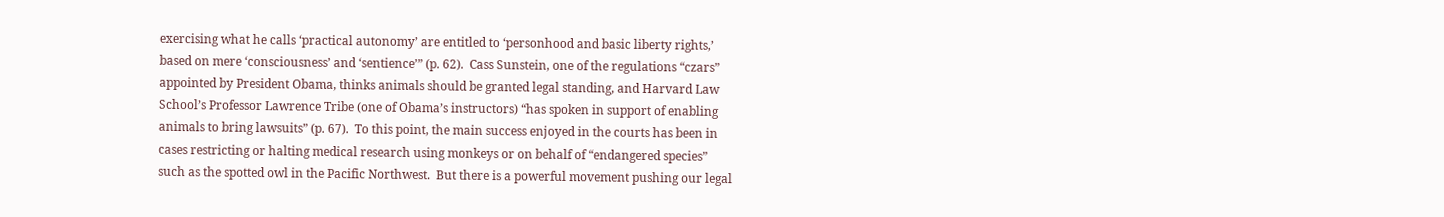exercising what he calls ‘practical autonomy’ are entitled to ‘personhood and basic liberty rights,’ based on mere ‘consciousness’ and ‘sentience’” (p. 62).  Cass Sunstein, one of the regulations “czars” appointed by President Obama, thinks animals should be granted legal standing, and Harvard Law School’s Professor Lawrence Tribe (one of Obama’s instructors) “has spoken in support of enabling animals to bring lawsuits” (p. 67).  To this point, the main success enjoyed in the courts has been in cases restricting or halting medical research using monkeys or on behalf of “endangered species” such as the spotted owl in the Pacific Northwest.  But there is a powerful movement pushing our legal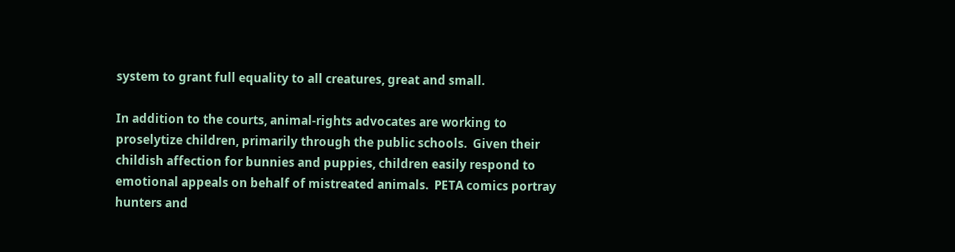system to grant full equality to all creatures, great and small.

In addition to the courts, animal-rights advocates are working to proselytize children, primarily through the public schools.  Given their childish affection for bunnies and puppies, children easily respond to emotional appeals on behalf of mistreated animals.  PETA comics portray hunters and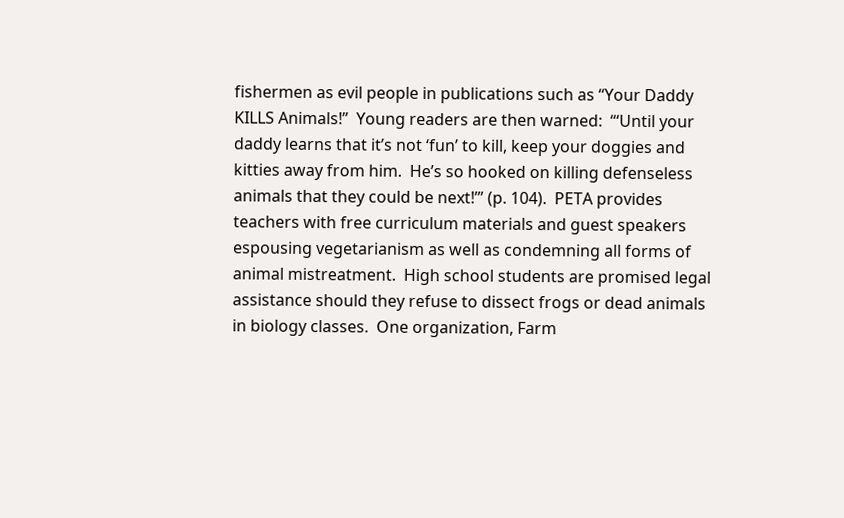fishermen as evil people in publications such as “Your Daddy KILLS Animals!”  Young readers are then warned:  “‘Until your daddy learns that it’s not ‘fun’ to kill, keep your doggies and kitties away from him.  He’s so hooked on killing defenseless animals that they could be next!’” (p. 104).  PETA provides teachers with free curriculum materials and guest speakers espousing vegetarianism as well as condemning all forms of animal mistreatment.  High school students are promised legal assistance should they refuse to dissect frogs or dead animals in biology classes.  One organization, Farm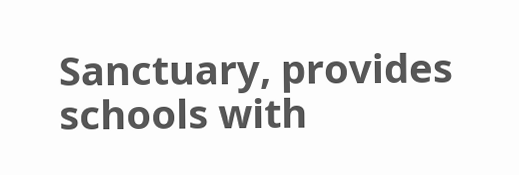Sanctuary, provides schools with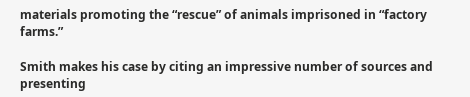materials promoting the “rescue” of animals imprisoned in “factory farms.”

Smith makes his case by citing an impressive number of sources and presenting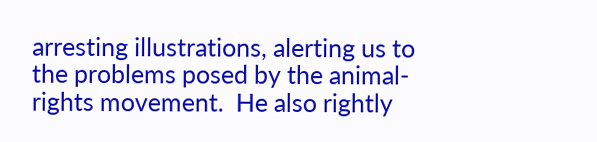arresting illustrations, alerting us to the problems posed by the animal-rights movement.  He also rightly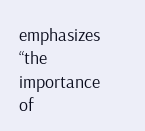emphasizes “the importance of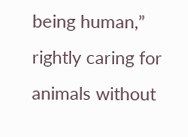being human,” rightly caring for animals without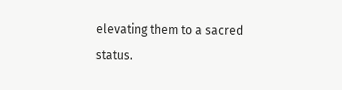elevating them to a sacred status.